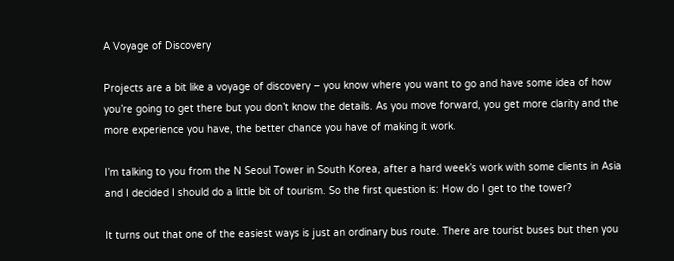A Voyage of Discovery

Projects are a bit like a voyage of discovery – you know where you want to go and have some idea of how you’re going to get there but you don’t know the details. As you move forward, you get more clarity and the more experience you have, the better chance you have of making it work.

I’m talking to you from the N Seoul Tower in South Korea, after a hard week’s work with some clients in Asia and I decided I should do a little bit of tourism. So the first question is: How do I get to the tower?

It turns out that one of the easiest ways is just an ordinary bus route. There are tourist buses but then you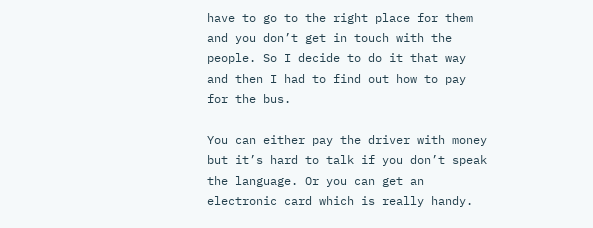have to go to the right place for them and you don’t get in touch with the people. So I decide to do it that way and then I had to find out how to pay for the bus.

You can either pay the driver with money but it’s hard to talk if you don’t speak the language. Or you can get an electronic card which is really handy.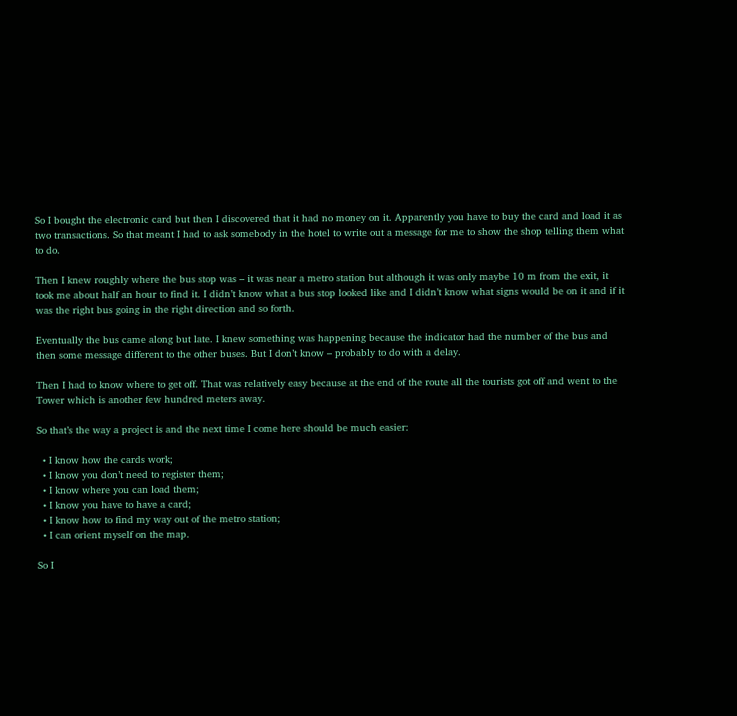So I bought the electronic card but then I discovered that it had no money on it. Apparently you have to buy the card and load it as two transactions. So that meant I had to ask somebody in the hotel to write out a message for me to show the shop telling them what to do.

Then I knew roughly where the bus stop was – it was near a metro station but although it was only maybe 10 m from the exit, it took me about half an hour to find it. I didn’t know what a bus stop looked like and I didn’t know what signs would be on it and if it was the right bus going in the right direction and so forth.

Eventually the bus came along but late. I knew something was happening because the indicator had the number of the bus and then some message different to the other buses. But I don’t know – probably to do with a delay.

Then I had to know where to get off. That was relatively easy because at the end of the route all the tourists got off and went to the Tower which is another few hundred meters away.

So that’s the way a project is and the next time I come here should be much easier:

  • I know how the cards work;
  • I know you don’t need to register them;
  • I know where you can load them;
  • I know you have to have a card;
  • I know how to find my way out of the metro station;
  • I can orient myself on the map.

So I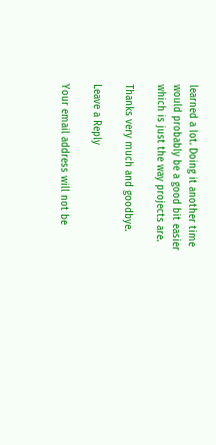learned a lot. Doing it another time would probably be a good bit easier which is just the way projects are.

Thanks very much and goodbye.

Leave a Reply

Your email address will not be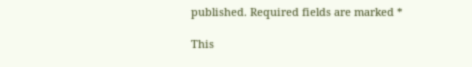published. Required fields are marked *

This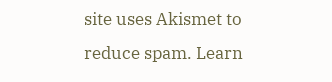site uses Akismet to reduce spam. Learn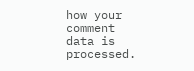how your comment data is processed.